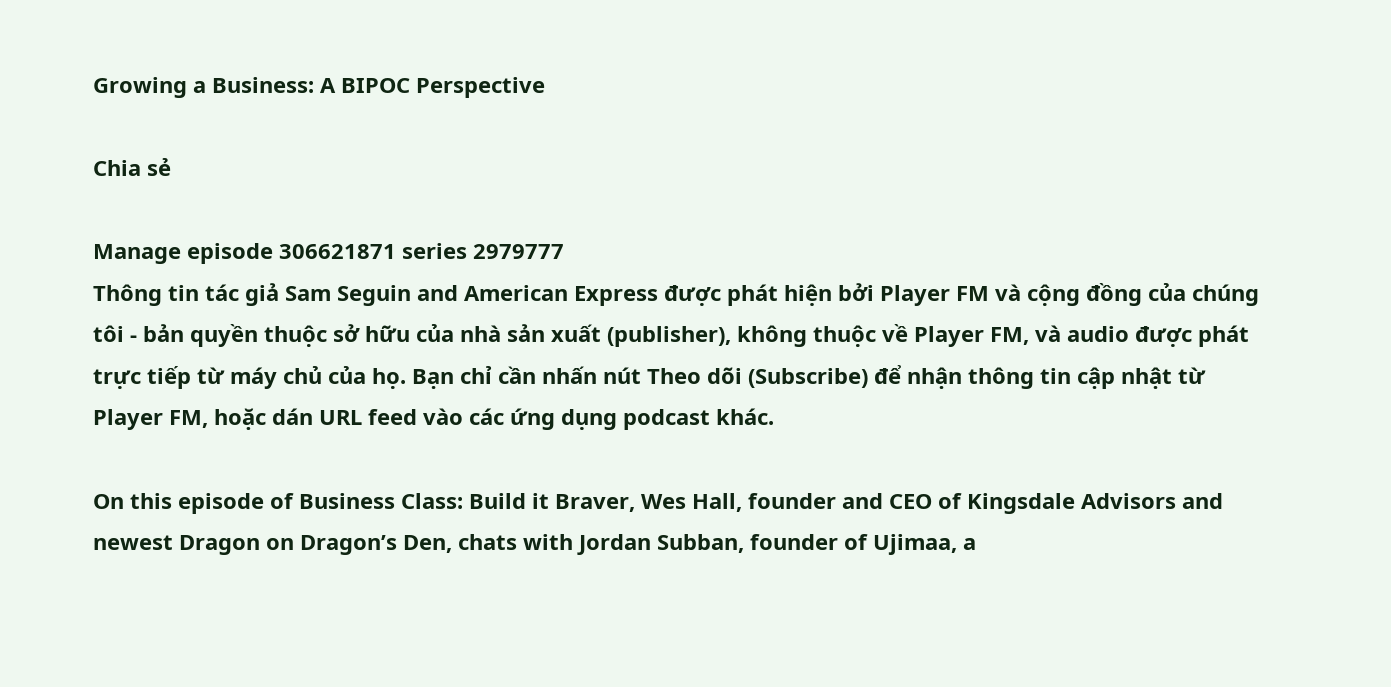Growing a Business: A BIPOC Perspective

Chia sẻ

Manage episode 306621871 series 2979777
Thông tin tác giả Sam Seguin and American Express được phát hiện bởi Player FM và cộng đồng của chúng tôi - bản quyền thuộc sở hữu của nhà sản xuất (publisher), không thuộc về Player FM, và audio được phát trực tiếp từ máy chủ của họ. Bạn chỉ cần nhấn nút Theo dõi (Subscribe) để nhận thông tin cập nhật từ Player FM, hoặc dán URL feed vào các ứng dụng podcast khác.

On this episode of Business Class: Build it Braver, Wes Hall, founder and CEO of Kingsdale Advisors and newest Dragon on Dragon’s Den, chats with Jordan Subban, founder of Ujimaa, a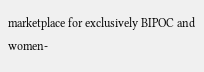marketplace for exclusively BIPOC and women-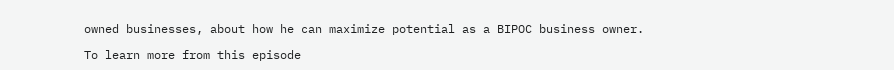owned businesses, about how he can maximize potential as a BIPOC business owner.

To learn more from this episode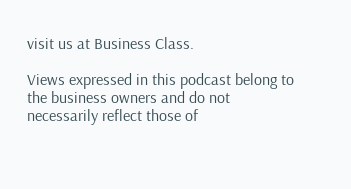visit us at Business Class.

Views expressed in this podcast belong to the business owners and do not necessarily reflect those of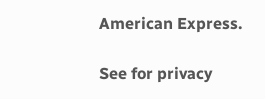American Express.

See for privacy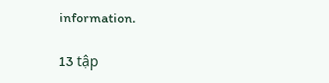information.

13 tập